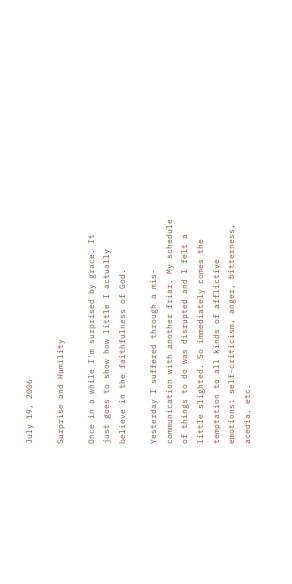July 19, 2006

Surprise and Humility

Once in a while I'm surprised by grace. It just goes to show how little I actually believe in the faithfulness of God.

Yesterday I suffered through a mis-communication with another friar. My schedule of things to do was disrupted and I felt a little slighted. So immediately comes the temptation to all kinds of afflictive emotions: self-criticism, anger, bitterness, acedia, etc.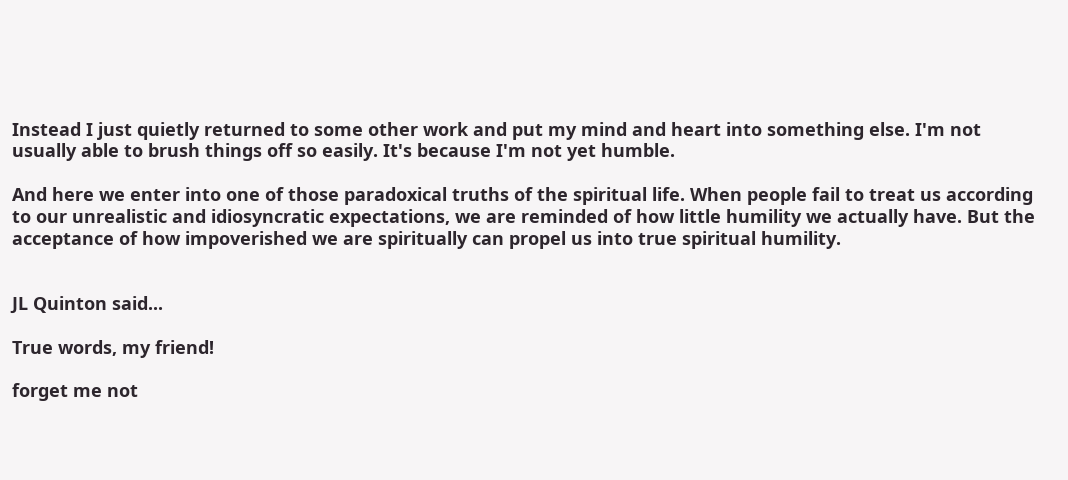Instead I just quietly returned to some other work and put my mind and heart into something else. I'm not usually able to brush things off so easily. It's because I'm not yet humble.

And here we enter into one of those paradoxical truths of the spiritual life. When people fail to treat us according to our unrealistic and idiosyncratic expectations, we are reminded of how little humility we actually have. But the acceptance of how impoverished we are spiritually can propel us into true spiritual humility.


JL Quinton said...

True words, my friend!

forget me not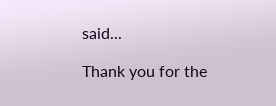said...

Thank you for the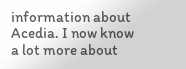information about Acedia. I now know a lot more about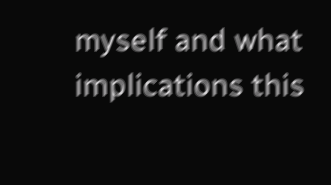myself and what implications this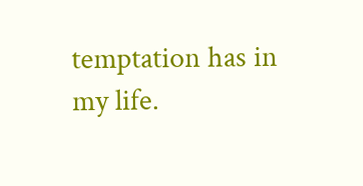temptation has in my life.